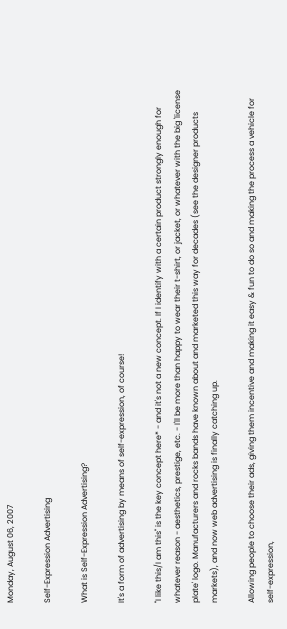Monday, August 06, 2007

Self-Expression Advertising

What is Self-Expression Advertising?

It's a form of advertising by means of self-expression, of course!

"I like this/I am this" is the key concept here* - and it's not a new concept. If I identify with a certain product strongly enough for whatever reason - aesthetics, prestige, etc. - I'll be more than happy to wear their t-shirt, or jacket, or whatever with the big 'license plate' logo. Manufacturers and rocks bands have known about and marketed this way for decades (see the designer products markets), and now web advertising is finally catching up.

Allowing people to choose their ads, giving them incentive and making it easy & fun to do so and making the process a vehicle for self-expression,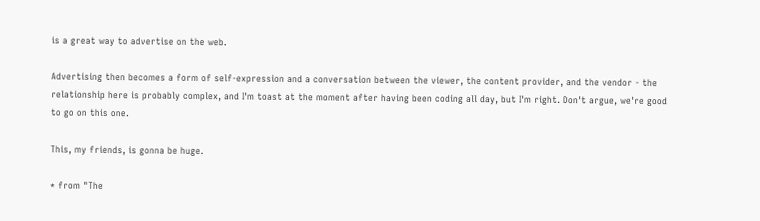is a great way to advertise on the web.

Advertising then becomes a form of self-expression and a conversation between the viewer, the content provider, and the vendor - the relationship here is probably complex, and I'm toast at the moment after having been coding all day, but I'm right. Don't argue, we're good to go on this one.

This, my friends, is gonna be huge.

* from "The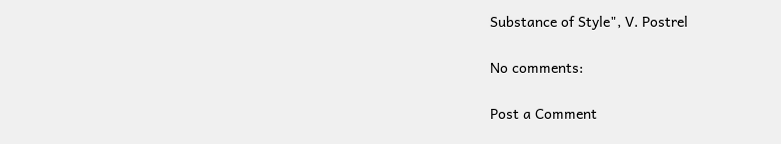Substance of Style", V. Postrel

No comments:

Post a Comment